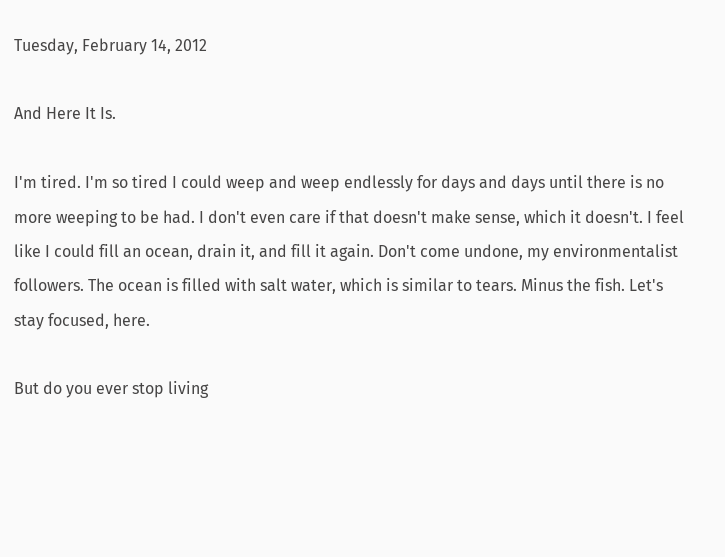Tuesday, February 14, 2012

And Here It Is.

I'm tired. I'm so tired I could weep and weep endlessly for days and days until there is no more weeping to be had. I don't even care if that doesn't make sense, which it doesn't. I feel like I could fill an ocean, drain it, and fill it again. Don't come undone, my environmentalist followers. The ocean is filled with salt water, which is similar to tears. Minus the fish. Let's stay focused, here.

But do you ever stop living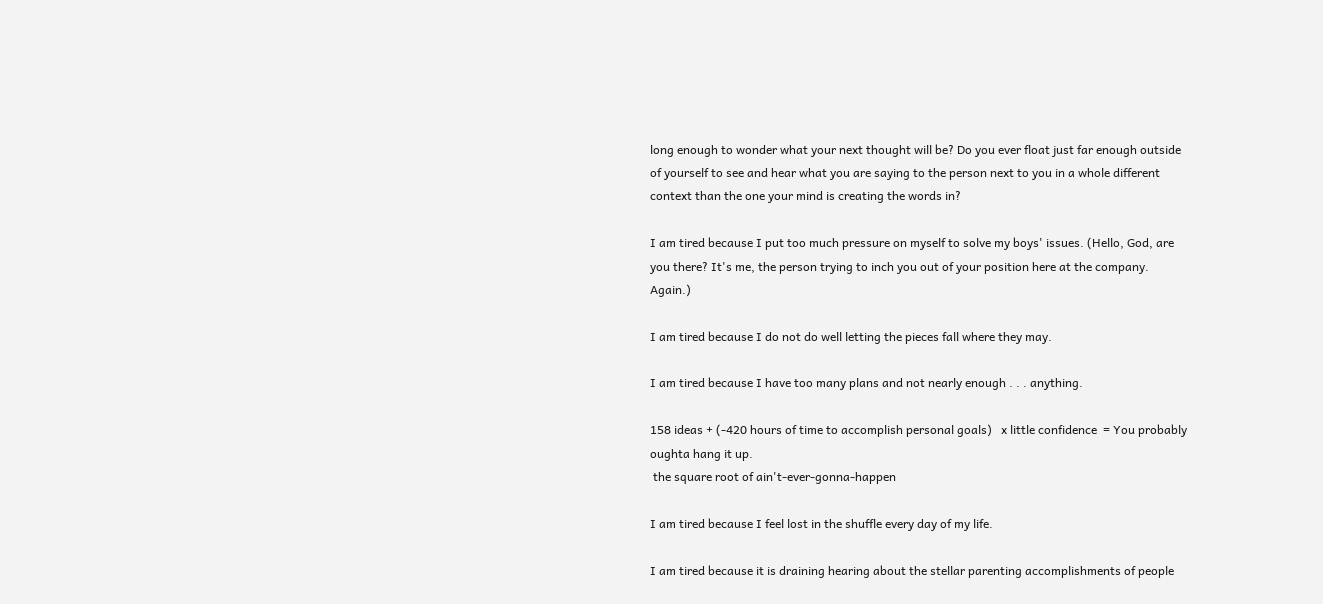long enough to wonder what your next thought will be? Do you ever float just far enough outside of yourself to see and hear what you are saying to the person next to you in a whole different context than the one your mind is creating the words in?

I am tired because I put too much pressure on myself to solve my boys' issues. (Hello, God, are you there? It's me, the person trying to inch you out of your position here at the company. Again.)

I am tired because I do not do well letting the pieces fall where they may.

I am tired because I have too many plans and not nearly enough . . . anything.

158 ideas + (-420 hours of time to accomplish personal goals)   x little confidence  = You probably oughta hang it up.
 the square root of ain't-ever-gonna-happen

I am tired because I feel lost in the shuffle every day of my life.

I am tired because it is draining hearing about the stellar parenting accomplishments of people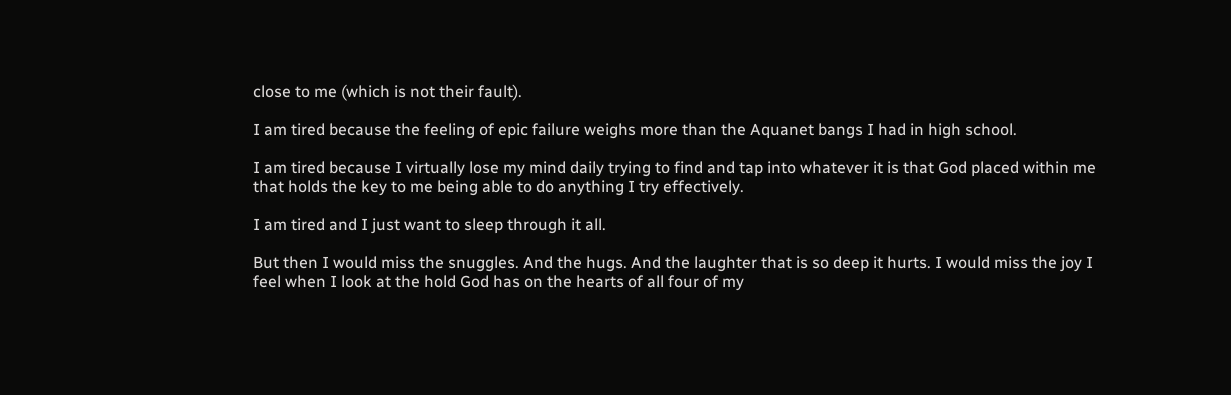close to me (which is not their fault).

I am tired because the feeling of epic failure weighs more than the Aquanet bangs I had in high school.

I am tired because I virtually lose my mind daily trying to find and tap into whatever it is that God placed within me that holds the key to me being able to do anything I try effectively.

I am tired and I just want to sleep through it all.

But then I would miss the snuggles. And the hugs. And the laughter that is so deep it hurts. I would miss the joy I feel when I look at the hold God has on the hearts of all four of my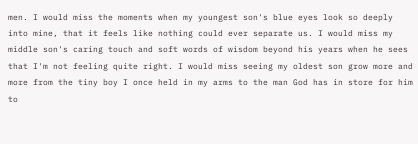men. I would miss the moments when my youngest son's blue eyes look so deeply into mine, that it feels like nothing could ever separate us. I would miss my middle son's caring touch and soft words of wisdom beyond his years when he sees that I'm not feeling quite right. I would miss seeing my oldest son grow more and more from the tiny boy I once held in my arms to the man God has in store for him to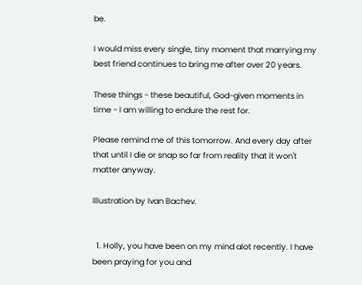be.

I would miss every single, tiny moment that marrying my best friend continues to bring me after over 20 years.

These things - these beautiful, God-given moments in time - I am willing to endure the rest for.

Please remind me of this tomorrow. And every day after that until I die or snap so far from reality that it won't matter anyway.

Illustration by Ivan Bachev.


  1. Holly, you have been on my mind alot recently. I have been praying for you and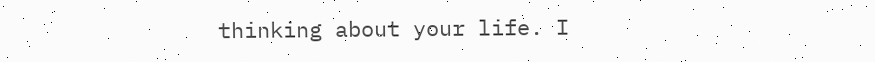thinking about your life. I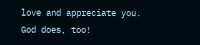love and appreciate you. God does, too!